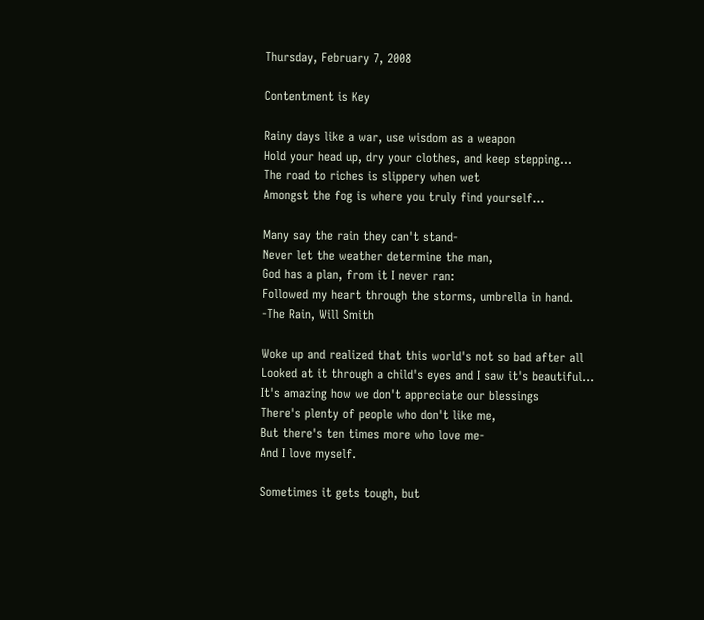Thursday, February 7, 2008

Contentment is Key

Rainy days like a war, use wisdom as a weapon
Hold your head up, dry your clothes, and keep stepping...
The road to riches is slippery when wet
Amongst the fog is where you truly find yourself...

Many say the rain they can't stand-
Never let the weather determine the man,
God has a plan, from it I never ran:
Followed my heart through the storms, umbrella in hand.
-The Rain, Will Smith

Woke up and realized that this world's not so bad after all
Looked at it through a child's eyes and I saw it's beautiful...
It's amazing how we don't appreciate our blessings
There's plenty of people who don't like me,
But there's ten times more who love me-
And I love myself.

Sometimes it gets tough, but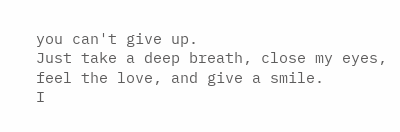you can't give up.
Just take a deep breath, close my eyes,
feel the love, and give a smile.
I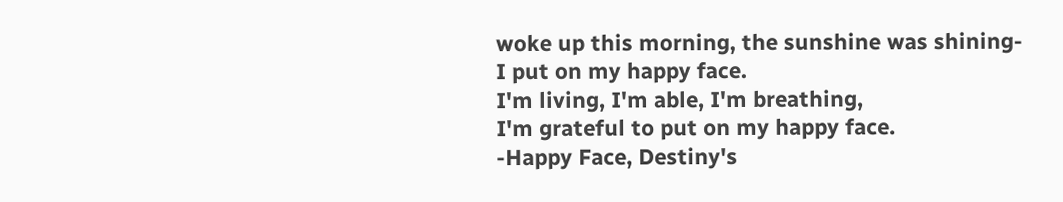woke up this morning, the sunshine was shining-
I put on my happy face.
I'm living, I'm able, I'm breathing,
I'm grateful to put on my happy face.
-Happy Face, Destiny's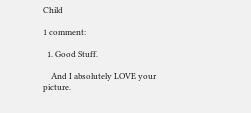Child

1 comment:

  1. Good Stuff.

    And I absolutely LOVE your picture.